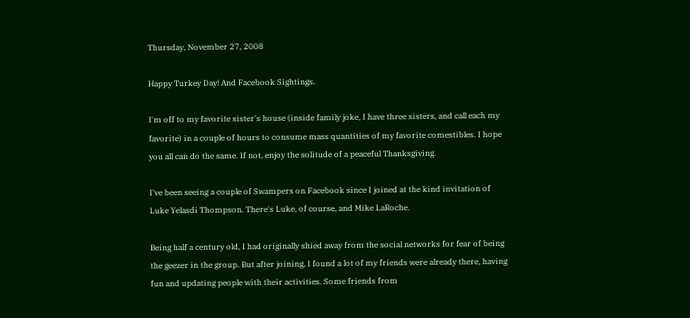Thursday, November 27, 2008

Happy Turkey Day! And Facebook Sightings.

I'm off to my favorite sister's house (inside family joke, I have three sisters, and call each my favorite) in a couple of hours to consume mass quantities of my favorite comestibles. I hope you all can do the same. If not, enjoy the solitude of a peaceful Thanksgiving.

I've been seeing a couple of Swampers on Facebook since I joined at the kind invitation of Luke Yelasdi Thompson. There's Luke, of course, and Mike LaRoche.

Being half a century old, I had originally shied away from the social networks for fear of being the geezer in the group. But after joining, I found a lot of my friends were already there, having fun and updating people with their activities. Some friends from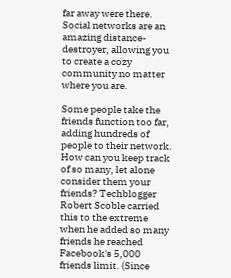far away were there. Social networks are an amazing distance-destroyer, allowing you to create a cozy community no matter where you are.

Some people take the friends function too far, adding hundreds of people to their network. How can you keep track of so many, let alone consider them your friends? Techblogger Robert Scoble carried this to the extreme when he added so many friends he reached Facebook's 5,000 friends limit. (Since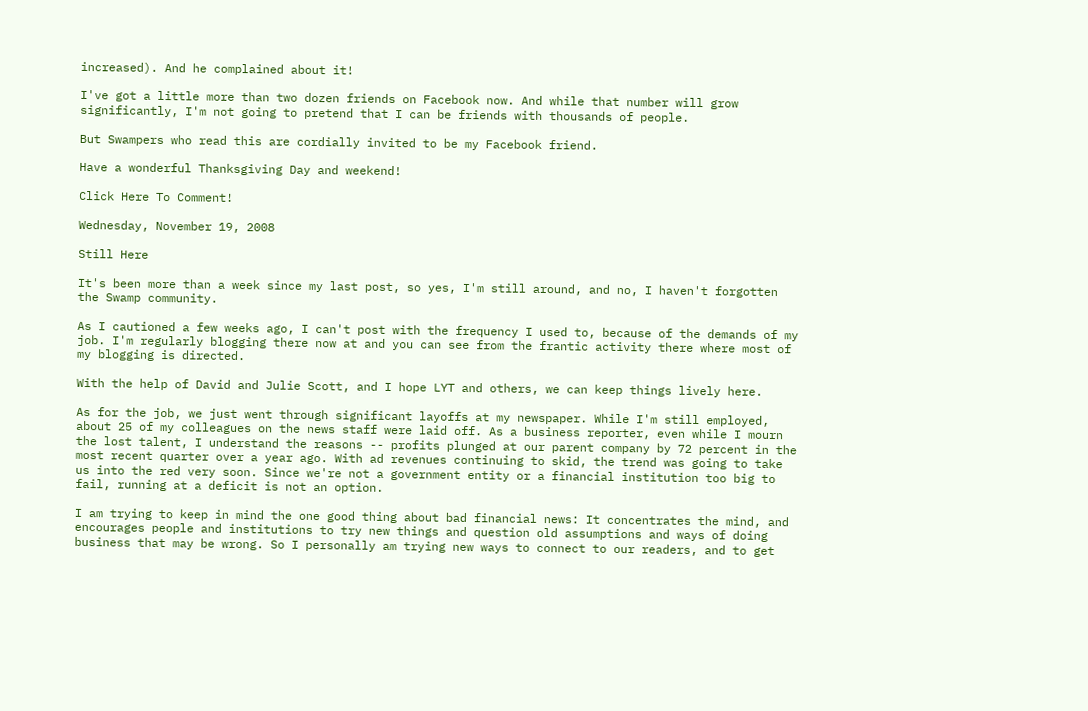increased). And he complained about it!

I've got a little more than two dozen friends on Facebook now. And while that number will grow significantly, I'm not going to pretend that I can be friends with thousands of people.

But Swampers who read this are cordially invited to be my Facebook friend.

Have a wonderful Thanksgiving Day and weekend!

Click Here To Comment!

Wednesday, November 19, 2008

Still Here

It's been more than a week since my last post, so yes, I'm still around, and no, I haven't forgotten the Swamp community.

As I cautioned a few weeks ago, I can't post with the frequency I used to, because of the demands of my job. I'm regularly blogging there now at and you can see from the frantic activity there where most of my blogging is directed.

With the help of David and Julie Scott, and I hope LYT and others, we can keep things lively here.

As for the job, we just went through significant layoffs at my newspaper. While I'm still employed, about 25 of my colleagues on the news staff were laid off. As a business reporter, even while I mourn the lost talent, I understand the reasons -- profits plunged at our parent company by 72 percent in the most recent quarter over a year ago. With ad revenues continuing to skid, the trend was going to take us into the red very soon. Since we're not a government entity or a financial institution too big to fail, running at a deficit is not an option.

I am trying to keep in mind the one good thing about bad financial news: It concentrates the mind, and encourages people and institutions to try new things and question old assumptions and ways of doing business that may be wrong. So I personally am trying new ways to connect to our readers, and to get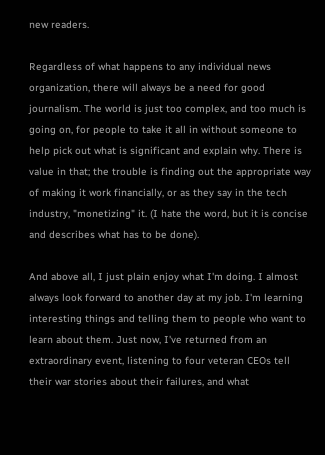new readers.

Regardless of what happens to any individual news organization, there will always be a need for good journalism. The world is just too complex, and too much is going on, for people to take it all in without someone to help pick out what is significant and explain why. There is value in that; the trouble is finding out the appropriate way of making it work financially, or as they say in the tech industry, "monetizing" it. (I hate the word, but it is concise and describes what has to be done).

And above all, I just plain enjoy what I'm doing. I almost always look forward to another day at my job. I'm learning interesting things and telling them to people who want to learn about them. Just now, I've returned from an extraordinary event, listening to four veteran CEOs tell their war stories about their failures, and what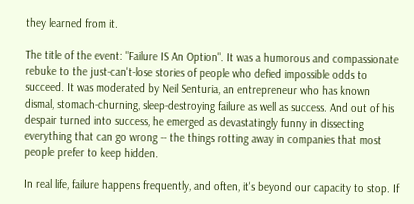they learned from it.

The title of the event: "Failure IS An Option". It was a humorous and compassionate rebuke to the just-can't-lose stories of people who defied impossible odds to succeed. It was moderated by Neil Senturia, an entrepreneur who has known dismal, stomach-churning, sleep-destroying failure as well as success. And out of his despair turned into success, he emerged as devastatingly funny in dissecting everything that can go wrong -- the things rotting away in companies that most people prefer to keep hidden.

In real life, failure happens frequently, and often, it's beyond our capacity to stop. If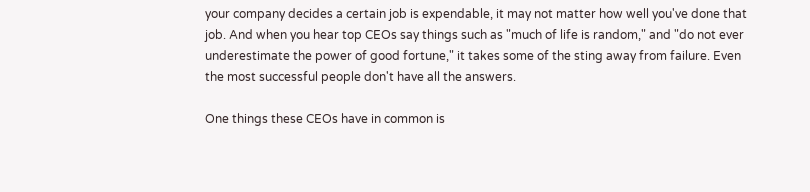your company decides a certain job is expendable, it may not matter how well you've done that job. And when you hear top CEOs say things such as "much of life is random," and "do not ever underestimate the power of good fortune," it takes some of the sting away from failure. Even the most successful people don't have all the answers.

One things these CEOs have in common is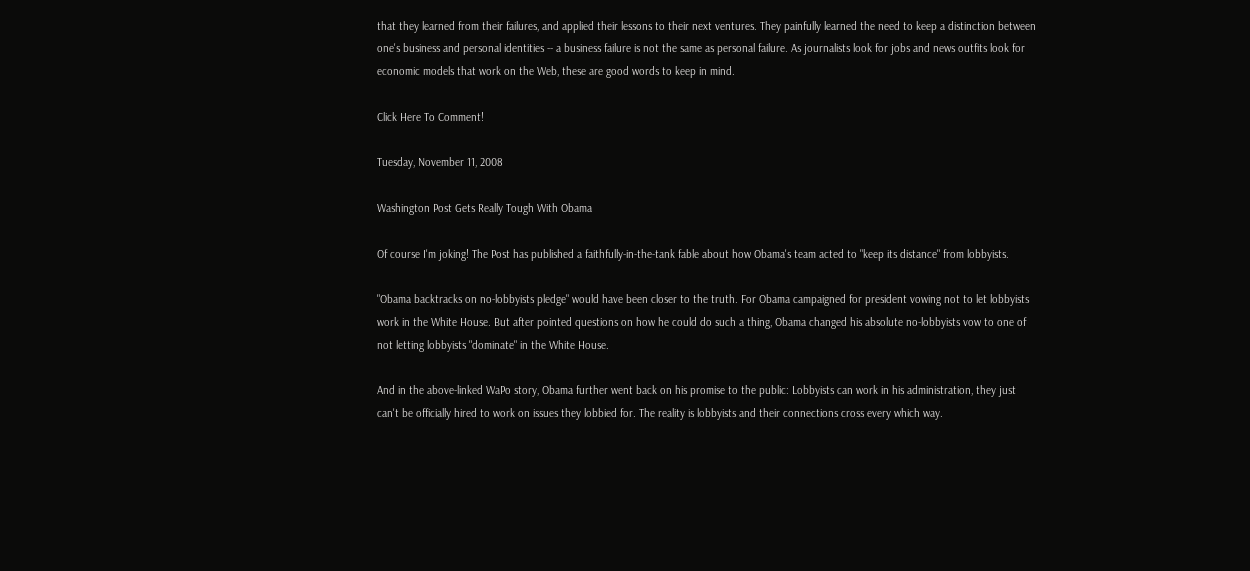that they learned from their failures, and applied their lessons to their next ventures. They painfully learned the need to keep a distinction between one's business and personal identities -- a business failure is not the same as personal failure. As journalists look for jobs and news outfits look for economic models that work on the Web, these are good words to keep in mind.

Click Here To Comment!

Tuesday, November 11, 2008

Washington Post Gets Really Tough With Obama

Of course I'm joking! The Post has published a faithfully-in-the-tank fable about how Obama's team acted to "keep its distance" from lobbyists.

"Obama backtracks on no-lobbyists pledge" would have been closer to the truth. For Obama campaigned for president vowing not to let lobbyists work in the White House. But after pointed questions on how he could do such a thing, Obama changed his absolute no-lobbyists vow to one of not letting lobbyists "dominate" in the White House.

And in the above-linked WaPo story, Obama further went back on his promise to the public: Lobbyists can work in his administration, they just can't be officially hired to work on issues they lobbied for. The reality is lobbyists and their connections cross every which way.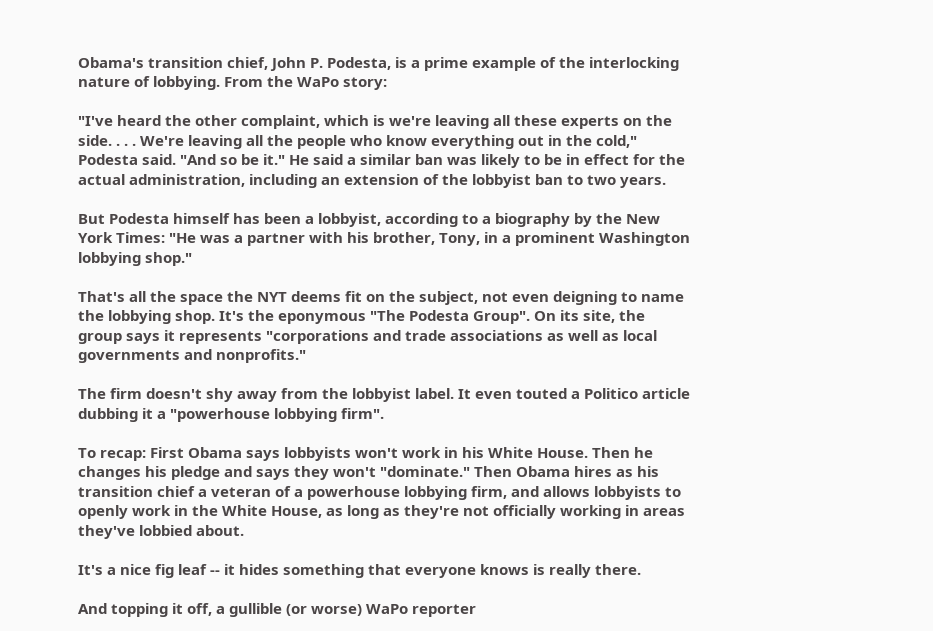Obama's transition chief, John P. Podesta, is a prime example of the interlocking nature of lobbying. From the WaPo story:

"I've heard the other complaint, which is we're leaving all these experts on the side. . . . We're leaving all the people who know everything out in the cold," Podesta said. "And so be it." He said a similar ban was likely to be in effect for the actual administration, including an extension of the lobbyist ban to two years.

But Podesta himself has been a lobbyist, according to a biography by the New York Times: "He was a partner with his brother, Tony, in a prominent Washington lobbying shop."

That's all the space the NYT deems fit on the subject, not even deigning to name the lobbying shop. It's the eponymous "The Podesta Group". On its site, the group says it represents "corporations and trade associations as well as local governments and nonprofits."

The firm doesn't shy away from the lobbyist label. It even touted a Politico article dubbing it a "powerhouse lobbying firm".

To recap: First Obama says lobbyists won't work in his White House. Then he changes his pledge and says they won't "dominate." Then Obama hires as his transition chief a veteran of a powerhouse lobbying firm, and allows lobbyists to openly work in the White House, as long as they're not officially working in areas they've lobbied about.

It's a nice fig leaf -- it hides something that everyone knows is really there.

And topping it off, a gullible (or worse) WaPo reporter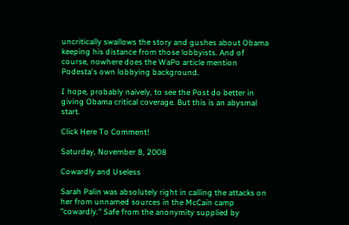uncritically swallows the story and gushes about Obama keeping his distance from those lobbyists. And of course, nowhere does the WaPo article mention Podesta's own lobbying background.

I hope, probably naively, to see the Post do better in giving Obama critical coverage. But this is an abysmal start.

Click Here To Comment!

Saturday, November 8, 2008

Cowardly and Useless

Sarah Palin was absolutely right in calling the attacks on her from unnamed sources in the McCain camp "cowardly." Safe from the anonymity supplied by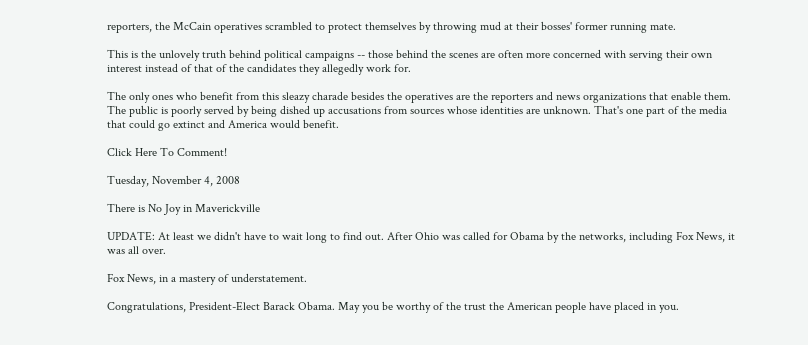reporters, the McCain operatives scrambled to protect themselves by throwing mud at their bosses' former running mate.

This is the unlovely truth behind political campaigns -- those behind the scenes are often more concerned with serving their own interest instead of that of the candidates they allegedly work for.

The only ones who benefit from this sleazy charade besides the operatives are the reporters and news organizations that enable them. The public is poorly served by being dished up accusations from sources whose identities are unknown. That's one part of the media that could go extinct and America would benefit.

Click Here To Comment!

Tuesday, November 4, 2008

There is No Joy in Maverickville

UPDATE: At least we didn't have to wait long to find out. After Ohio was called for Obama by the networks, including Fox News, it was all over.

Fox News, in a mastery of understatement.

Congratulations, President-Elect Barack Obama. May you be worthy of the trust the American people have placed in you.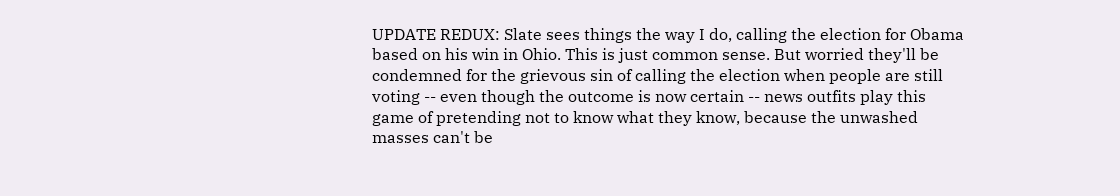UPDATE REDUX: Slate sees things the way I do, calling the election for Obama based on his win in Ohio. This is just common sense. But worried they'll be condemned for the grievous sin of calling the election when people are still voting -- even though the outcome is now certain -- news outfits play this game of pretending not to know what they know, because the unwashed masses can't be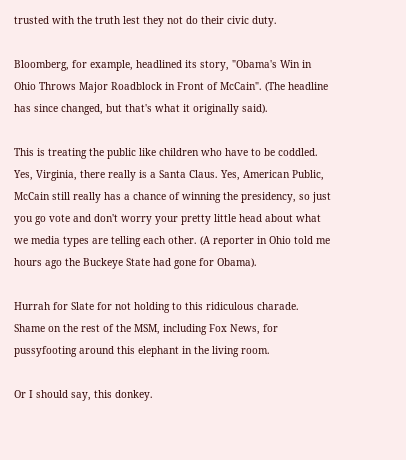trusted with the truth lest they not do their civic duty.

Bloomberg, for example, headlined its story, "Obama's Win in Ohio Throws Major Roadblock in Front of McCain". (The headline has since changed, but that's what it originally said).

This is treating the public like children who have to be coddled. Yes, Virginia, there really is a Santa Claus. Yes, American Public, McCain still really has a chance of winning the presidency, so just you go vote and don't worry your pretty little head about what we media types are telling each other. (A reporter in Ohio told me hours ago the Buckeye State had gone for Obama).

Hurrah for Slate for not holding to this ridiculous charade. Shame on the rest of the MSM, including Fox News, for pussyfooting around this elephant in the living room.

Or I should say, this donkey.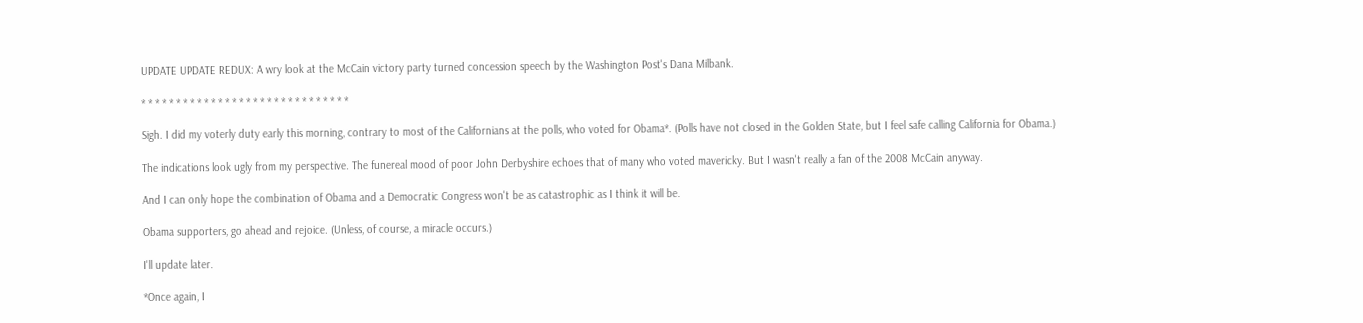UPDATE UPDATE REDUX: A wry look at the McCain victory party turned concession speech by the Washington Post's Dana Milbank.

* * * * * * * * * * * * * * * * * * * * * * * * * * * * * *

Sigh. I did my voterly duty early this morning, contrary to most of the Californians at the polls, who voted for Obama*. (Polls have not closed in the Golden State, but I feel safe calling California for Obama.)

The indications look ugly from my perspective. The funereal mood of poor John Derbyshire echoes that of many who voted mavericky. But I wasn't really a fan of the 2008 McCain anyway.

And I can only hope the combination of Obama and a Democratic Congress won't be as catastrophic as I think it will be.

Obama supporters, go ahead and rejoice. (Unless, of course, a miracle occurs.)

I'll update later.

*Once again, I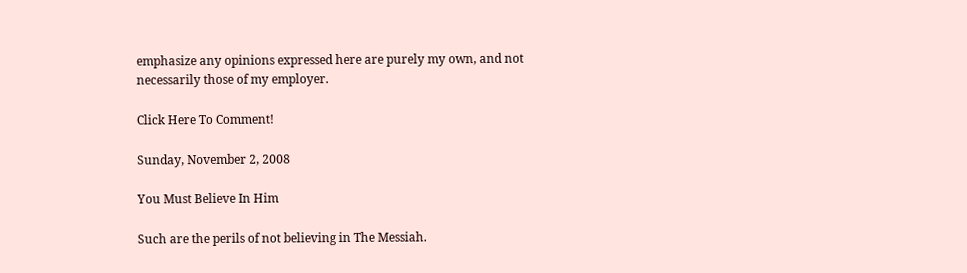emphasize any opinions expressed here are purely my own, and not necessarily those of my employer.

Click Here To Comment!

Sunday, November 2, 2008

You Must Believe In Him

Such are the perils of not believing in The Messiah.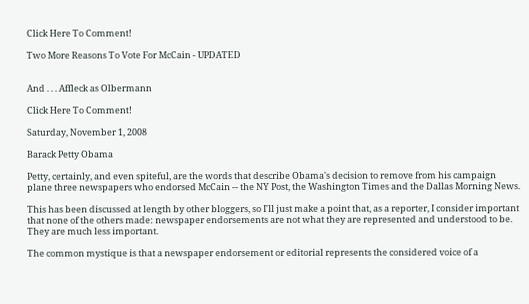Click Here To Comment!

Two More Reasons To Vote For McCain - UPDATED


And . . . Affleck as Olbermann

Click Here To Comment!

Saturday, November 1, 2008

Barack Petty Obama

Petty, certainly, and even spiteful, are the words that describe Obama's decision to remove from his campaign plane three newspapers who endorsed McCain -- the NY Post, the Washington Times and the Dallas Morning News.

This has been discussed at length by other bloggers, so I'll just make a point that, as a reporter, I consider important that none of the others made: newspaper endorsements are not what they are represented and understood to be. They are much less important.

The common mystique is that a newspaper endorsement or editorial represents the considered voice of a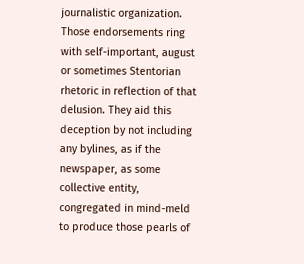journalistic organization. Those endorsements ring with self-important, august or sometimes Stentorian rhetoric in reflection of that delusion. They aid this deception by not including any bylines, as if the newspaper, as some collective entity, congregated in mind-meld to produce those pearls of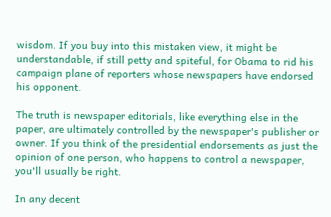wisdom. If you buy into this mistaken view, it might be understandable, if still petty and spiteful, for Obama to rid his campaign plane of reporters whose newspapers have endorsed his opponent.

The truth is newspaper editorials, like everything else in the paper, are ultimately controlled by the newspaper's publisher or owner. If you think of the presidential endorsements as just the opinion of one person, who happens to control a newspaper, you'll usually be right.

In any decent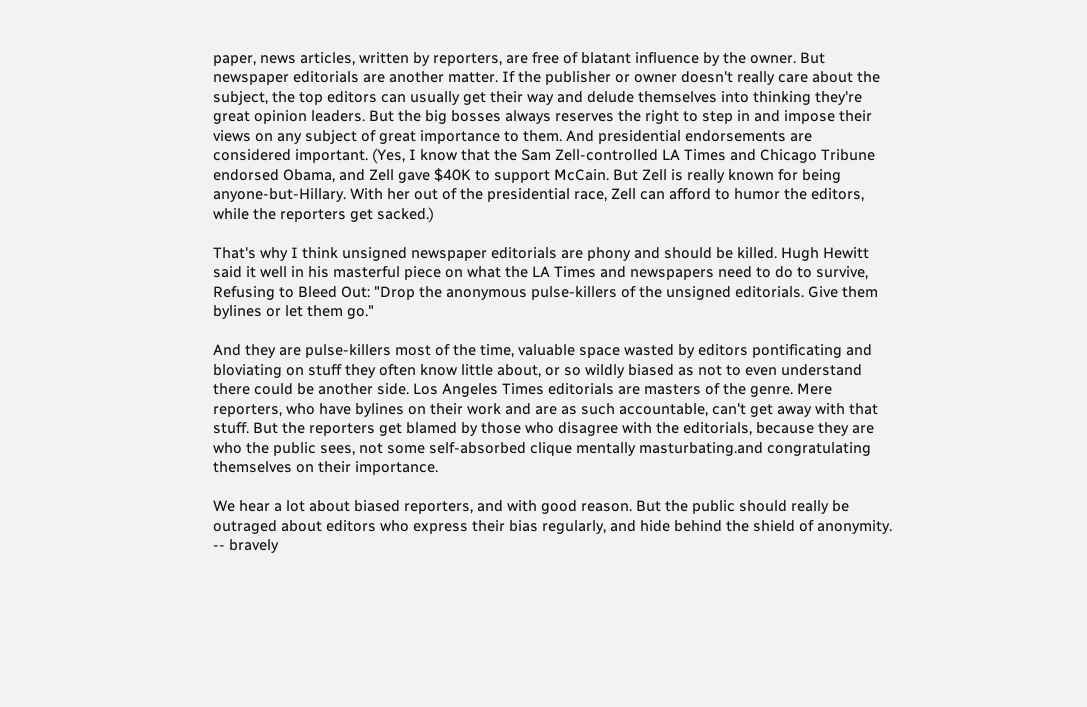paper, news articles, written by reporters, are free of blatant influence by the owner. But newspaper editorials are another matter. If the publisher or owner doesn't really care about the subject, the top editors can usually get their way and delude themselves into thinking they're great opinion leaders. But the big bosses always reserves the right to step in and impose their views on any subject of great importance to them. And presidential endorsements are considered important. (Yes, I know that the Sam Zell-controlled LA Times and Chicago Tribune endorsed Obama, and Zell gave $40K to support McCain. But Zell is really known for being anyone-but-Hillary. With her out of the presidential race, Zell can afford to humor the editors, while the reporters get sacked.)

That's why I think unsigned newspaper editorials are phony and should be killed. Hugh Hewitt said it well in his masterful piece on what the LA Times and newspapers need to do to survive, Refusing to Bleed Out: "Drop the anonymous pulse-killers of the unsigned editorials. Give them bylines or let them go."

And they are pulse-killers most of the time, valuable space wasted by editors pontificating and bloviating on stuff they often know little about, or so wildly biased as not to even understand there could be another side. Los Angeles Times editorials are masters of the genre. Mere reporters, who have bylines on their work and are as such accountable, can't get away with that stuff. But the reporters get blamed by those who disagree with the editorials, because they are who the public sees, not some self-absorbed clique mentally masturbating.and congratulating themselves on their importance.

We hear a lot about biased reporters, and with good reason. But the public should really be outraged about editors who express their bias regularly, and hide behind the shield of anonymity. -- bravely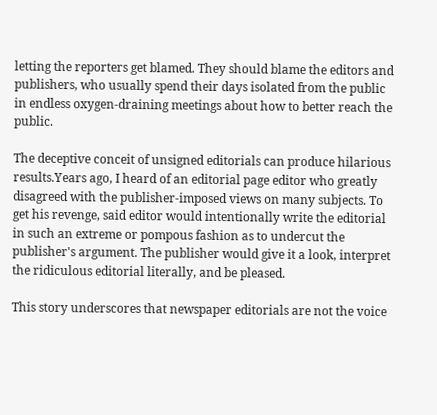letting the reporters get blamed. They should blame the editors and publishers, who usually spend their days isolated from the public in endless oxygen-draining meetings about how to better reach the public.

The deceptive conceit of unsigned editorials can produce hilarious results.Years ago, I heard of an editorial page editor who greatly disagreed with the publisher-imposed views on many subjects. To get his revenge, said editor would intentionally write the editorial in such an extreme or pompous fashion as to undercut the publisher's argument. The publisher would give it a look, interpret the ridiculous editorial literally, and be pleased.

This story underscores that newspaper editorials are not the voice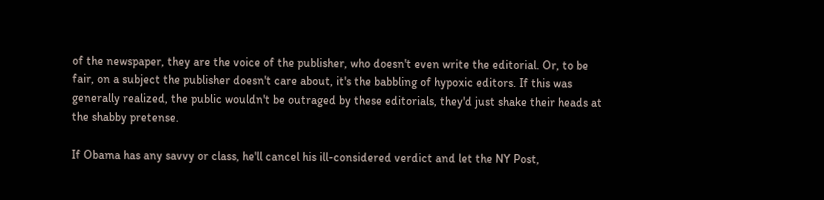of the newspaper, they are the voice of the publisher, who doesn't even write the editorial. Or, to be fair, on a subject the publisher doesn't care about, it's the babbling of hypoxic editors. If this was generally realized, the public wouldn't be outraged by these editorials, they'd just shake their heads at the shabby pretense.

If Obama has any savvy or class, he'll cancel his ill-considered verdict and let the NY Post,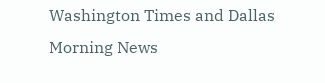Washington Times and Dallas Morning News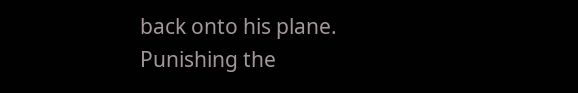back onto his plane. Punishing the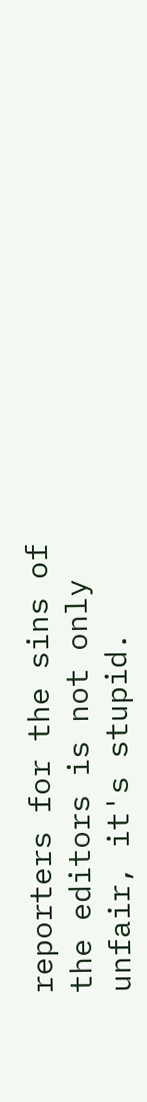reporters for the sins of the editors is not only unfair, it's stupid.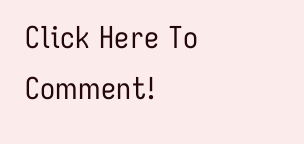Click Here To Comment!